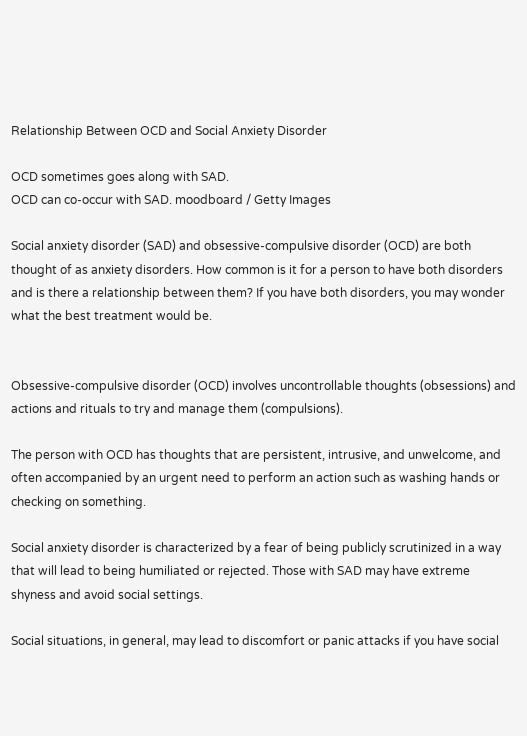Relationship Between OCD and Social Anxiety Disorder

OCD sometimes goes along with SAD.
OCD can co-occur with SAD. moodboard / Getty Images

Social anxiety disorder (SAD) and obsessive-compulsive disorder (OCD) are both thought of as anxiety disorders. How common is it for a person to have both disorders and is there a relationship between them? If you have both disorders, you may wonder what the best treatment would be.


Obsessive-compulsive disorder (OCD) involves uncontrollable thoughts (obsessions) and actions and rituals to try and manage them (compulsions).

The person with OCD has thoughts that are persistent, intrusive, and unwelcome, and often accompanied by an urgent need to perform an action such as washing hands or checking on something.

Social anxiety disorder is characterized by a fear of being publicly scrutinized in a way that will lead to being humiliated or rejected. Those with SAD may have extreme shyness and avoid social settings.

Social situations, in general, may lead to discomfort or panic attacks if you have social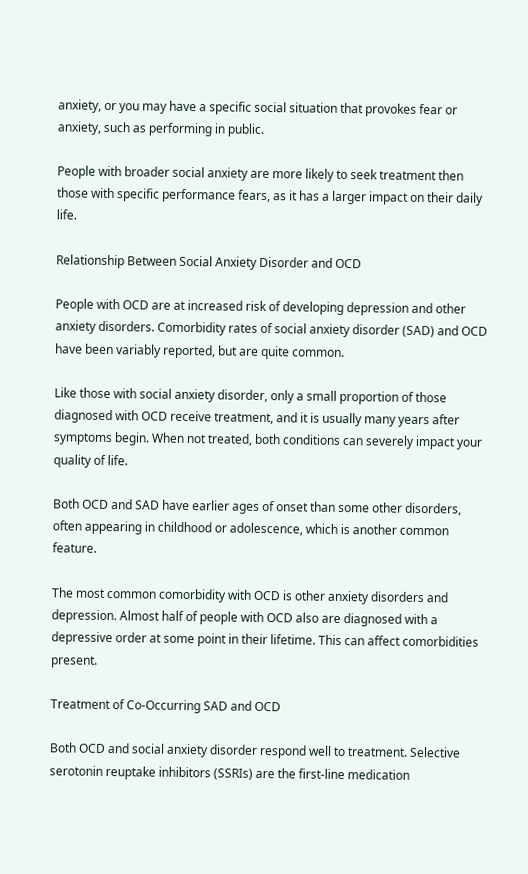anxiety, or you may have a specific social situation that provokes fear or anxiety, such as performing in public.

People with broader social anxiety are more likely to seek treatment then those with specific performance fears, as it has a larger impact on their daily life.

Relationship Between Social Anxiety Disorder and OCD

People with OCD are at increased risk of developing depression and other anxiety disorders. Comorbidity rates of social anxiety disorder (SAD) and OCD have been variably reported, but are quite common.

Like those with social anxiety disorder, only a small proportion of those diagnosed with OCD receive treatment, and it is usually many years after symptoms begin. When not treated, both conditions can severely impact your quality of life.

Both OCD and SAD have earlier ages of onset than some other disorders, often appearing in childhood or adolescence, which is another common feature.

The most common comorbidity with OCD is other anxiety disorders and depression. Almost half of people with OCD also are diagnosed with a depressive order at some point in their lifetime. This can affect comorbidities present.

Treatment of Co-Occurring SAD and OCD

Both OCD and social anxiety disorder respond well to treatment. Selective serotonin reuptake inhibitors (SSRIs) are the first-line medication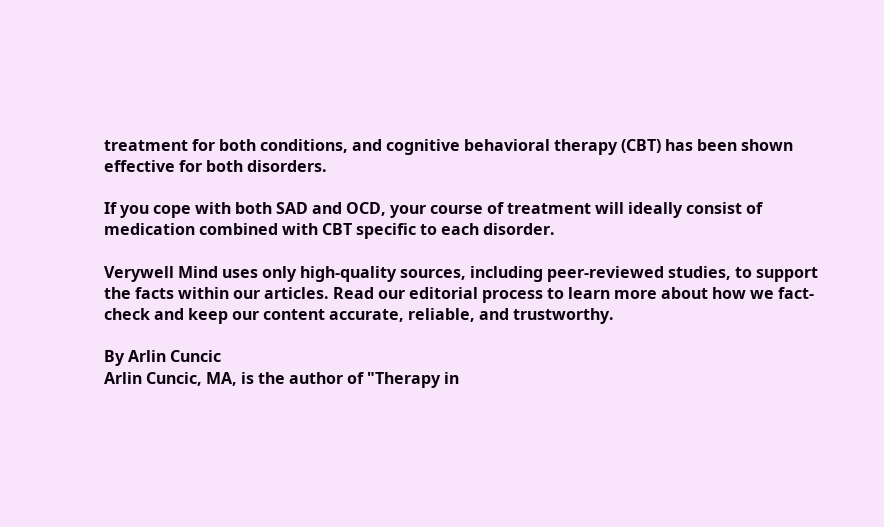treatment for both conditions, and cognitive behavioral therapy (CBT) has been shown effective for both disorders.

If you cope with both SAD and OCD, your course of treatment will ideally consist of medication combined with CBT specific to each disorder.

Verywell Mind uses only high-quality sources, including peer-reviewed studies, to support the facts within our articles. Read our editorial process to learn more about how we fact-check and keep our content accurate, reliable, and trustworthy.

By Arlin Cuncic
Arlin Cuncic, MA, is the author of "Therapy in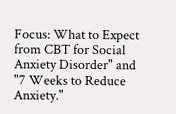Focus: What to Expect from CBT for Social Anxiety Disorder" and "7 Weeks to Reduce Anxiety."